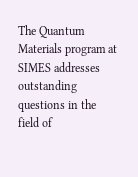The Quantum Materials program at SIMES addresses outstanding questions in the field of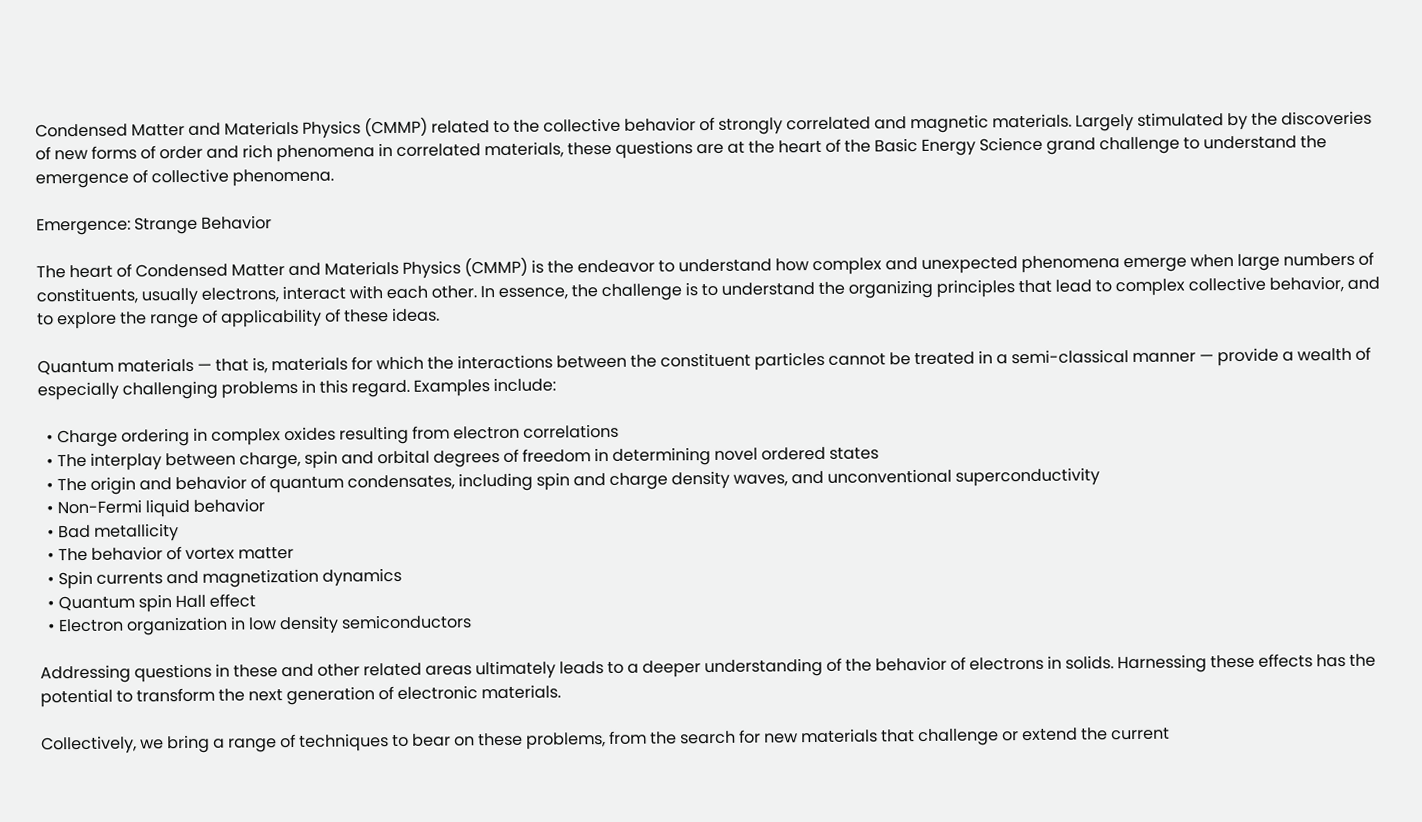Condensed Matter and Materials Physics (CMMP) related to the collective behavior of strongly correlated and magnetic materials. Largely stimulated by the discoveries of new forms of order and rich phenomena in correlated materials, these questions are at the heart of the Basic Energy Science grand challenge to understand the emergence of collective phenomena.

Emergence: Strange Behavior

The heart of Condensed Matter and Materials Physics (CMMP) is the endeavor to understand how complex and unexpected phenomena emerge when large numbers of constituents, usually electrons, interact with each other. In essence, the challenge is to understand the organizing principles that lead to complex collective behavior, and to explore the range of applicability of these ideas.

Quantum materials — that is, materials for which the interactions between the constituent particles cannot be treated in a semi-classical manner — provide a wealth of especially challenging problems in this regard. Examples include:

  • Charge ordering in complex oxides resulting from electron correlations
  • The interplay between charge, spin and orbital degrees of freedom in determining novel ordered states
  • The origin and behavior of quantum condensates, including spin and charge density waves, and unconventional superconductivity
  • Non-Fermi liquid behavior
  • Bad metallicity
  • The behavior of vortex matter
  • Spin currents and magnetization dynamics
  • Quantum spin Hall effect
  • Electron organization in low density semiconductors

Addressing questions in these and other related areas ultimately leads to a deeper understanding of the behavior of electrons in solids. Harnessing these effects has the potential to transform the next generation of electronic materials.

Collectively, we bring a range of techniques to bear on these problems, from the search for new materials that challenge or extend the current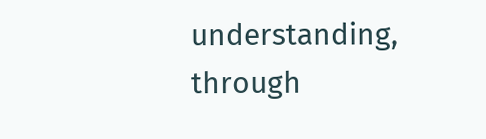understanding, through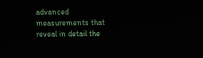advanced measurements that reveal in detail the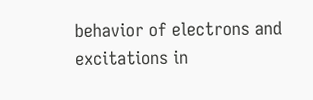behavior of electrons and excitations in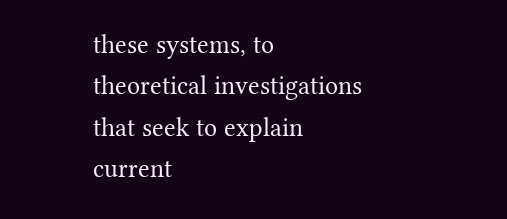these systems, to theoretical investigations that seek to explain current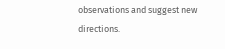observations and suggest new directions.